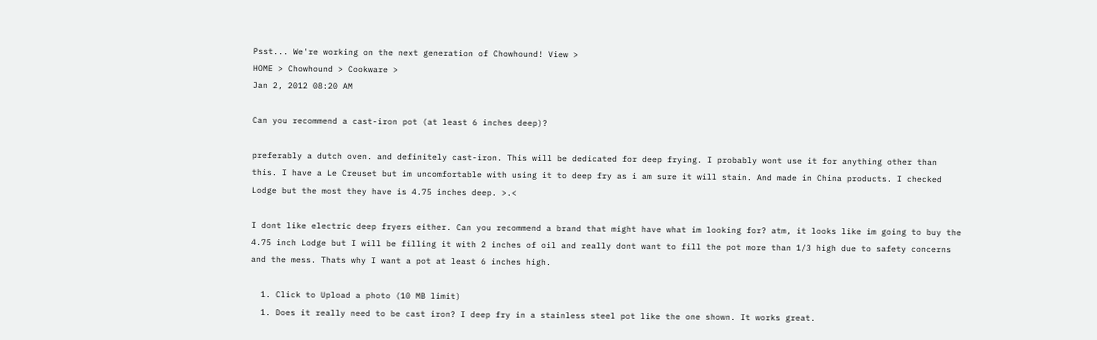Psst... We're working on the next generation of Chowhound! View >
HOME > Chowhound > Cookware >
Jan 2, 2012 08:20 AM

Can you recommend a cast-iron pot (at least 6 inches deep)?

preferably a dutch oven. and definitely cast-iron. This will be dedicated for deep frying. I probably wont use it for anything other than this. I have a Le Creuset but im uncomfortable with using it to deep fry as i am sure it will stain. And made in China products. I checked Lodge but the most they have is 4.75 inches deep. >.<

I dont like electric deep fryers either. Can you recommend a brand that might have what im looking for? atm, it looks like im going to buy the 4.75 inch Lodge but I will be filling it with 2 inches of oil and really dont want to fill the pot more than 1/3 high due to safety concerns and the mess. Thats why I want a pot at least 6 inches high.

  1. Click to Upload a photo (10 MB limit)
  1. Does it really need to be cast iron? I deep fry in a stainless steel pot like the one shown. It works great.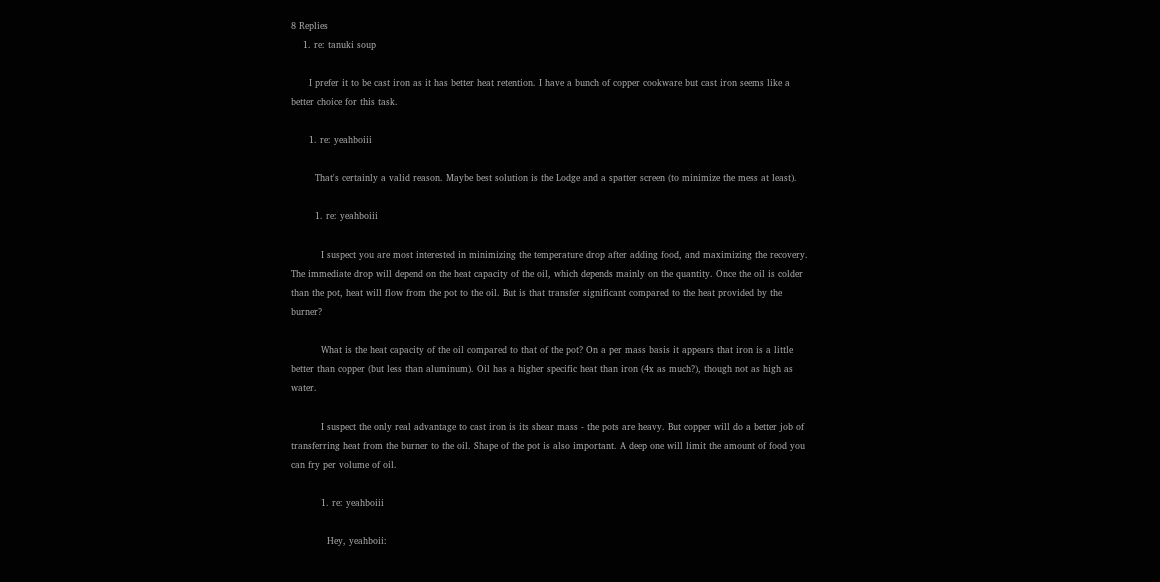8 Replies
    1. re: tanuki soup

      I prefer it to be cast iron as it has better heat retention. I have a bunch of copper cookware but cast iron seems like a better choice for this task.

      1. re: yeahboiii

        That's certainly a valid reason. Maybe best solution is the Lodge and a spatter screen (to minimize the mess at least).

        1. re: yeahboiii

          I suspect you are most interested in minimizing the temperature drop after adding food, and maximizing the recovery. The immediate drop will depend on the heat capacity of the oil, which depends mainly on the quantity. Once the oil is colder than the pot, heat will flow from the pot to the oil. But is that transfer significant compared to the heat provided by the burner?

          What is the heat capacity of the oil compared to that of the pot? On a per mass basis it appears that iron is a little better than copper (but less than aluminum). Oil has a higher specific heat than iron (4x as much?), though not as high as water.

          I suspect the only real advantage to cast iron is its shear mass - the pots are heavy. But copper will do a better job of transferring heat from the burner to the oil. Shape of the pot is also important. A deep one will limit the amount of food you can fry per volume of oil.

          1. re: yeahboiii

            Hey, yeahboii: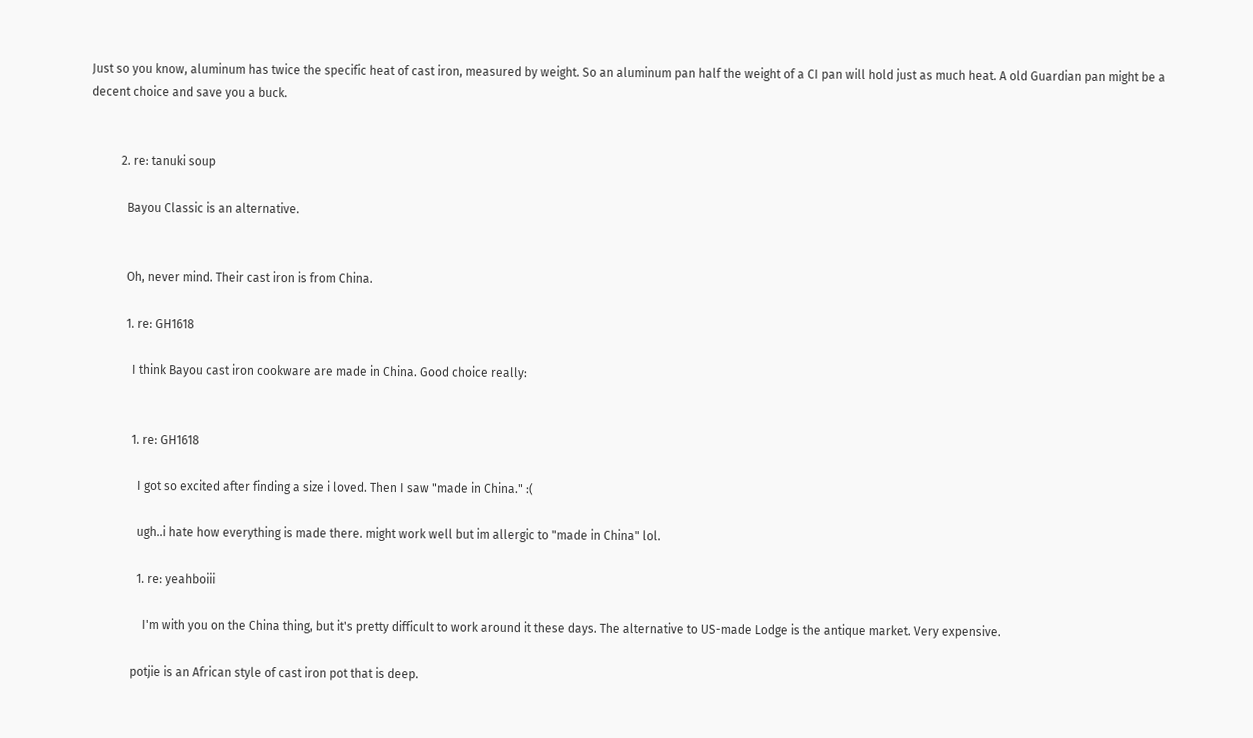Just so you know, aluminum has twice the specific heat of cast iron, measured by weight. So an aluminum pan half the weight of a CI pan will hold just as much heat. A old Guardian pan might be a decent choice and save you a buck.


          2. re: tanuki soup

            Bayou Classic is an alternative.


            Oh, never mind. Their cast iron is from China.

            1. re: GH1618

              I think Bayou cast iron cookware are made in China. Good choice really:


              1. re: GH1618

                I got so excited after finding a size i loved. Then I saw "made in China." :(

                ugh..i hate how everything is made there. might work well but im allergic to "made in China" lol.

                1. re: yeahboiii

                  I'm with you on the China thing, but it's pretty difficult to work around it these days. The alternative to US-made Lodge is the antique market. Very expensive.

              potjie is an African style of cast iron pot that is deep.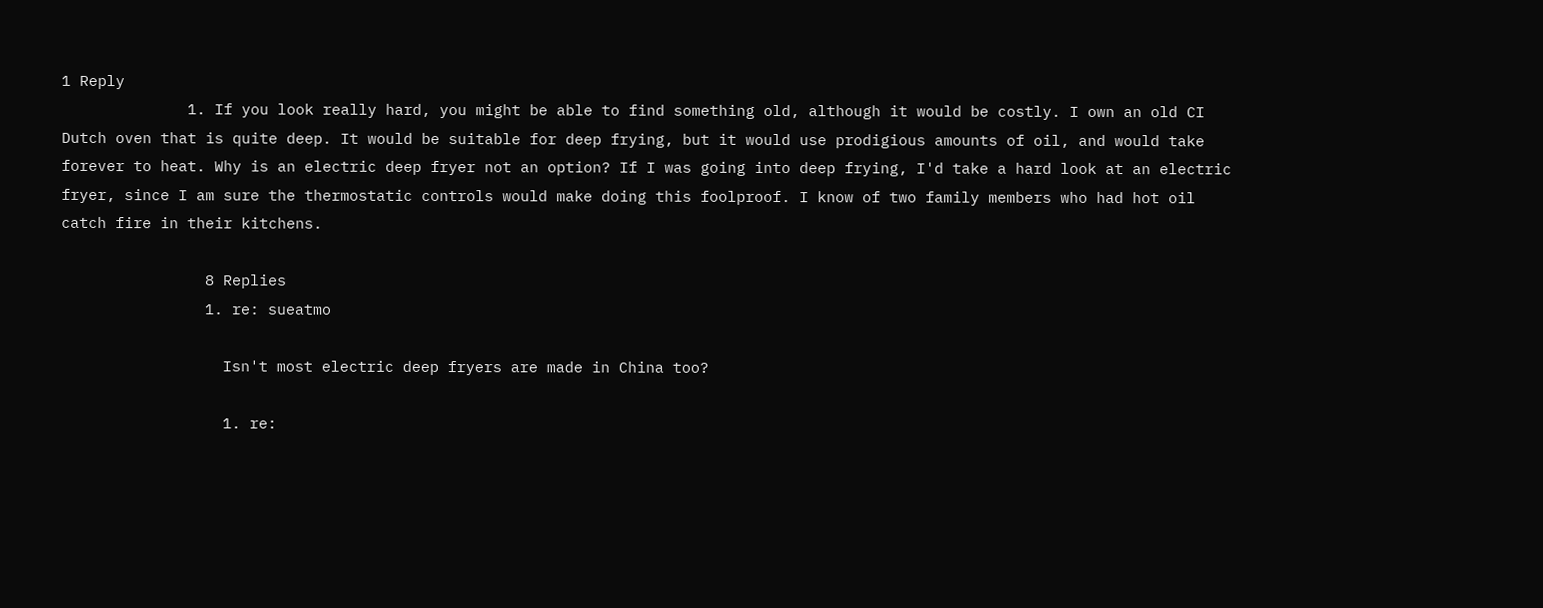1 Reply
              1. If you look really hard, you might be able to find something old, although it would be costly. I own an old CI Dutch oven that is quite deep. It would be suitable for deep frying, but it would use prodigious amounts of oil, and would take forever to heat. Why is an electric deep fryer not an option? If I was going into deep frying, I'd take a hard look at an electric fryer, since I am sure the thermostatic controls would make doing this foolproof. I know of two family members who had hot oil catch fire in their kitchens.

                8 Replies
                1. re: sueatmo

                  Isn't most electric deep fryers are made in China too?

                  1. re: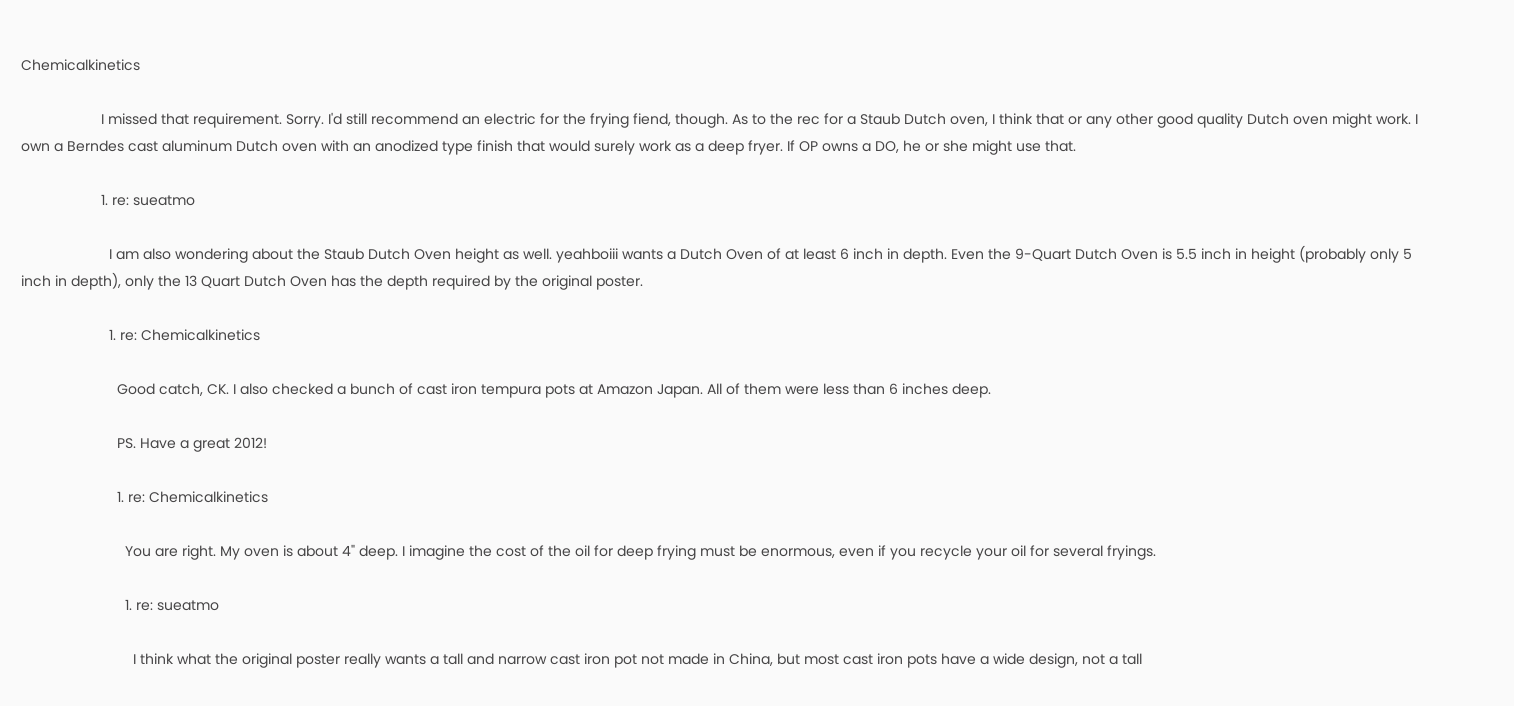Chemicalkinetics

                    I missed that requirement. Sorry. I'd still recommend an electric for the frying fiend, though. As to the rec for a Staub Dutch oven, I think that or any other good quality Dutch oven might work. I own a Berndes cast aluminum Dutch oven with an anodized type finish that would surely work as a deep fryer. If OP owns a DO, he or she might use that.

                    1. re: sueatmo

                      I am also wondering about the Staub Dutch Oven height as well. yeahboiii wants a Dutch Oven of at least 6 inch in depth. Even the 9-Quart Dutch Oven is 5.5 inch in height (probably only 5 inch in depth), only the 13 Quart Dutch Oven has the depth required by the original poster.

                      1. re: Chemicalkinetics

                        Good catch, CK. I also checked a bunch of cast iron tempura pots at Amazon Japan. All of them were less than 6 inches deep.

                        PS. Have a great 2012!

                        1. re: Chemicalkinetics

                          You are right. My oven is about 4" deep. I imagine the cost of the oil for deep frying must be enormous, even if you recycle your oil for several fryings.

                          1. re: sueatmo

                            I think what the original poster really wants a tall and narrow cast iron pot not made in China, but most cast iron pots have a wide design, not a tall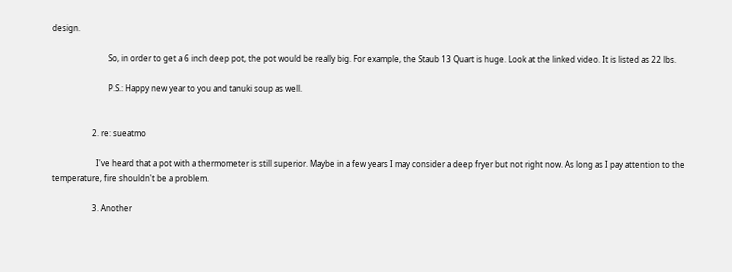design.

                            So, in order to get a 6 inch deep pot, the pot would be really big. For example, the Staub 13 Quart is huge. Look at the linked video. It is listed as 22 lbs.

                            P.S.: Happy new year to you and tanuki soup as well.


                    2. re: sueatmo

                      I've heard that a pot with a thermometer is still superior. Maybe in a few years I may consider a deep fryer but not right now. As long as I pay attention to the temperature, fire shouldn't be a problem.

                    3. Another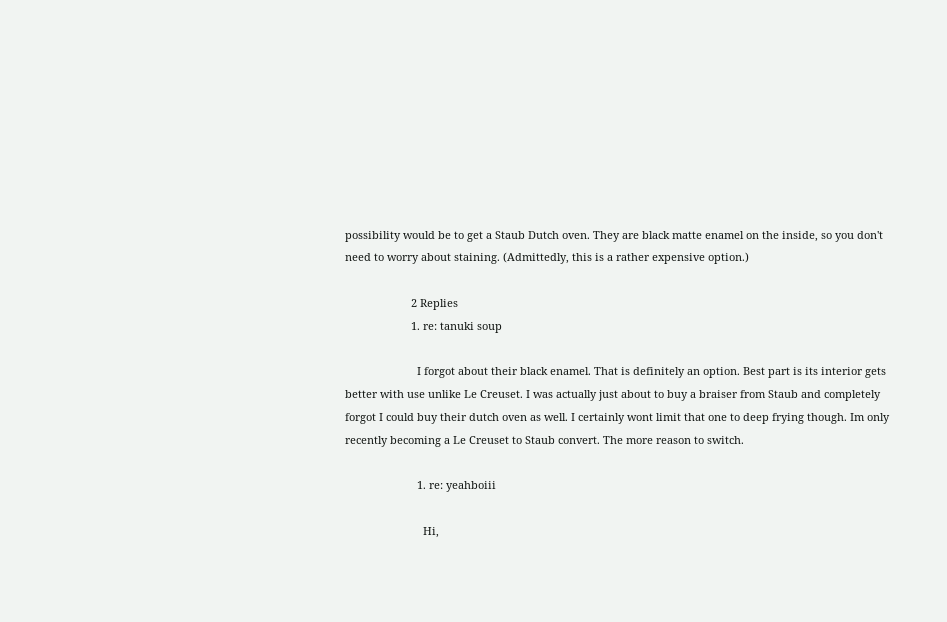possibility would be to get a Staub Dutch oven. They are black matte enamel on the inside, so you don't need to worry about staining. (Admittedly, this is a rather expensive option.)

                      2 Replies
                      1. re: tanuki soup

                        I forgot about their black enamel. That is definitely an option. Best part is its interior gets better with use unlike Le Creuset. I was actually just about to buy a braiser from Staub and completely forgot I could buy their dutch oven as well. I certainly wont limit that one to deep frying though. Im only recently becoming a Le Creuset to Staub convert. The more reason to switch.

                        1. re: yeahboiii

                          Hi,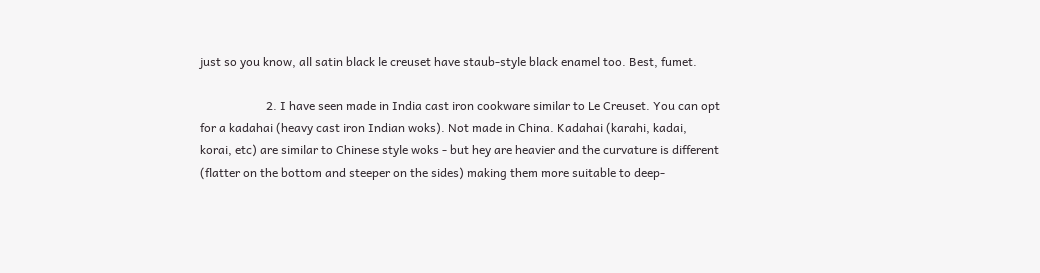just so you know, all satin black le creuset have staub-style black enamel too. Best, fumet.

                      2. I have seen made in India cast iron cookware similar to Le Creuset. You can opt for a kadahai (heavy cast iron Indian woks). Not made in China. Kadahai (karahi, kadai, korai, etc) are similar to Chinese style woks - but hey are heavier and the curvature is different (flatter on the bottom and steeper on the sides) making them more suitable to deep-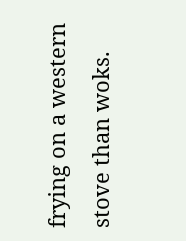frying on a western stove than woks.